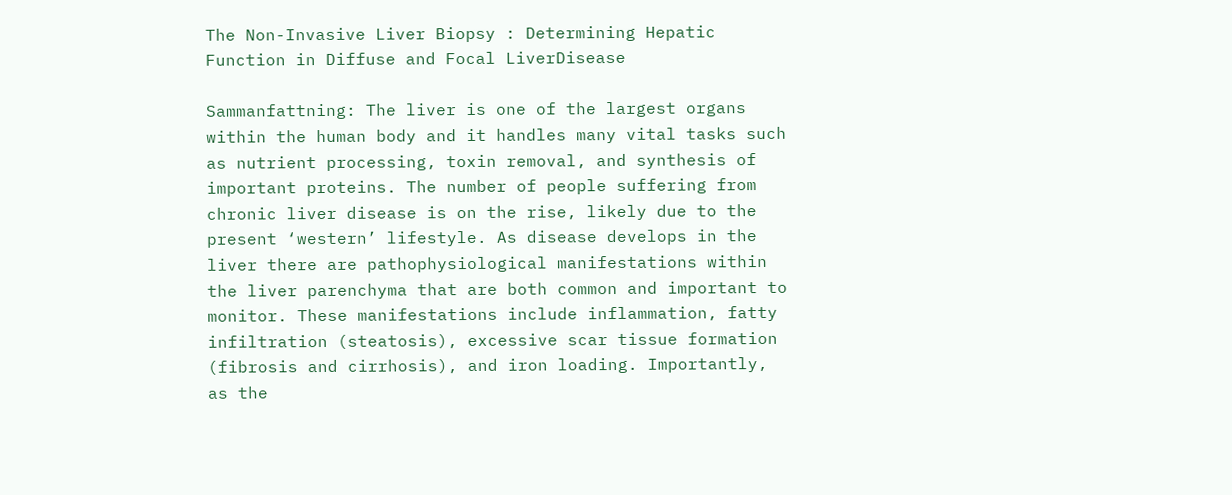The Non-Invasive Liver Biopsy : Determining Hepatic Function in Diffuse and Focal LiverDisease

Sammanfattning: The liver is one of the largest organs within the human body and it handles many vital tasks such as nutrient processing, toxin removal, and synthesis of important proteins. The number of people suffering from chronic liver disease is on the rise, likely due to the present ‘western’ lifestyle. As disease develops in the liver there are pathophysiological manifestations within the liver parenchyma that are both common and important to monitor. These manifestations include inflammation, fatty infiltration (steatosis), excessive scar tissue formation (fibrosis and cirrhosis), and iron loading. Importantly, as the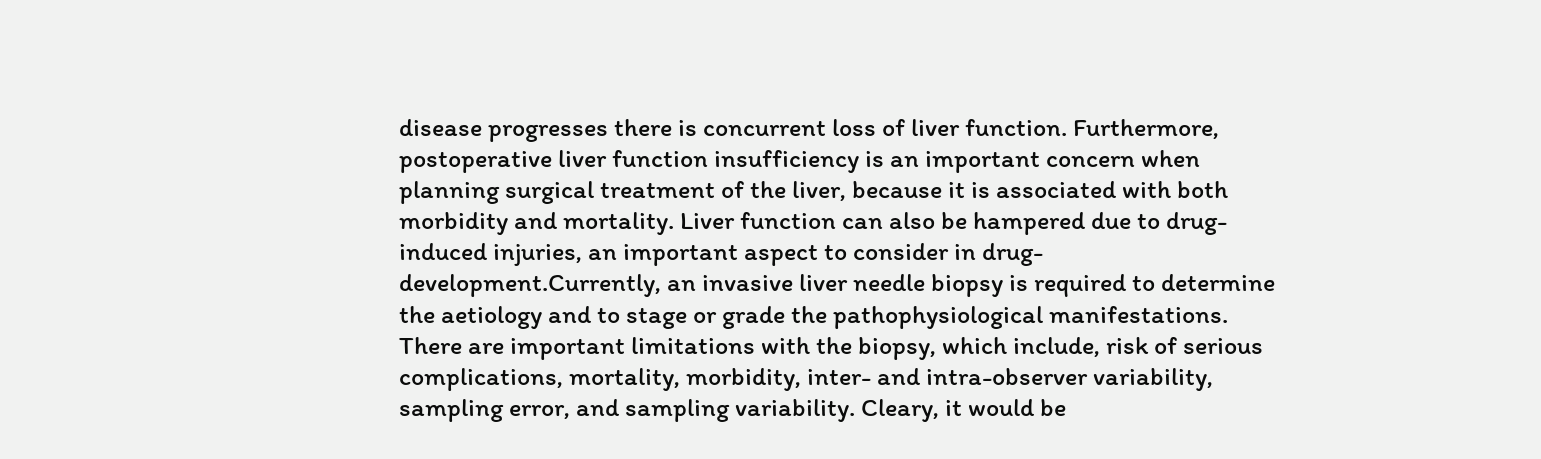disease progresses there is concurrent loss of liver function. Furthermore, postoperative liver function insufficiency is an important concern when planning surgical treatment of the liver, because it is associated with both morbidity and mortality. Liver function can also be hampered due to drug-induced injuries, an important aspect to consider in drug-development.Currently, an invasive liver needle biopsy is required to determine the aetiology and to stage or grade the pathophysiological manifestations. There are important limitations with the biopsy, which include, risk of serious complications, mortality, morbidity, inter- and intra-observer variability, sampling error, and sampling variability. Cleary, it would be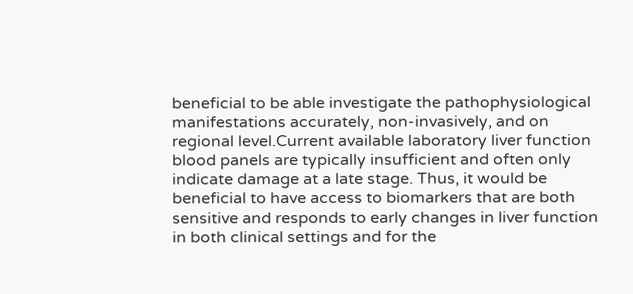beneficial to be able investigate the pathophysiological manifestations accurately, non-invasively, and on regional level.Current available laboratory liver function blood panels are typically insufficient and often only indicate damage at a late stage. Thus, it would be beneficial to have access to biomarkers that are both sensitive and responds to early changes in liver function in both clinical settings and for the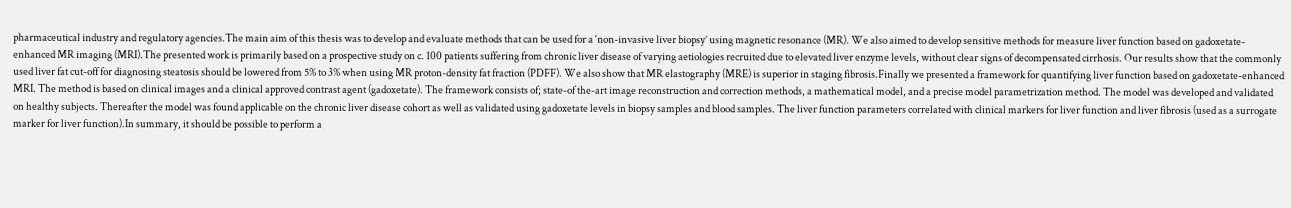pharmaceutical industry and regulatory agencies.The main aim of this thesis was to develop and evaluate methods that can be used for a ‘non-invasive liver biopsy’ using magnetic resonance (MR). We also aimed to develop sensitive methods for measure liver function based on gadoxetate-enhanced MR imaging (MRI).The presented work is primarily based on a prospective study on c. 100 patients suffering from chronic liver disease of varying aetiologies recruited due to elevated liver enzyme levels, without clear signs of decompensated cirrhosis. Our results show that the commonly used liver fat cut-off for diagnosing steatosis should be lowered from 5% to 3% when using MR proton-density fat fraction (PDFF). We also show that MR elastography (MRE) is superior in staging fibrosis.Finally we presented a framework for quantifying liver function based on gadoxetate-enhanced MRI. The method is based on clinical images and a clinical approved contrast agent (gadoxetate). The framework consists of; state-of the-art image reconstruction and correction methods, a mathematical model, and a precise model parametrization method. The model was developed and validated on healthy subjects. Thereafter the model was found applicable on the chronic liver disease cohort as well as validated using gadoxetate levels in biopsy samples and blood samples. The liver function parameters correlated with clinical markers for liver function and liver fibrosis (used as a surrogate marker for liver function).In summary, it should be possible to perform a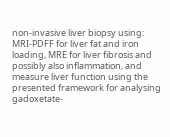non-invasive liver biopsy using: MRI-PDFF for liver fat and iron loading, MRE for liver fibrosis and possibly also inflammation, and measure liver function using the presented framework for analysing gadoxetate-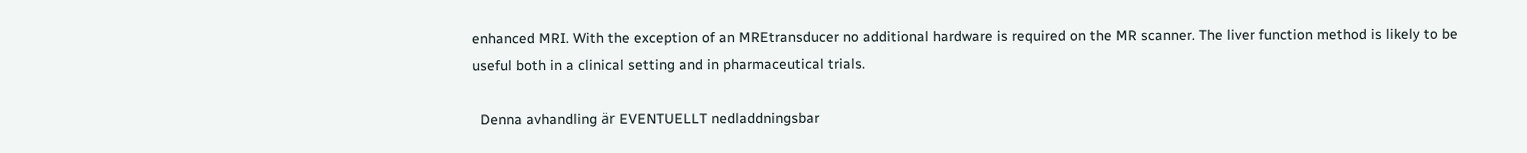enhanced MRI. With the exception of an MREtransducer no additional hardware is required on the MR scanner. The liver function method is likely to be useful both in a clinical setting and in pharmaceutical trials.

  Denna avhandling är EVENTUELLT nedladdningsbar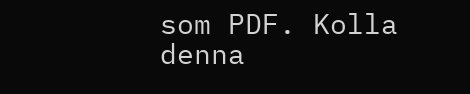som PDF. Kolla denna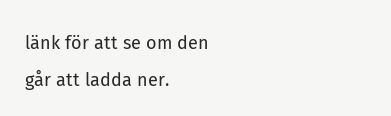länk för att se om den går att ladda ner.